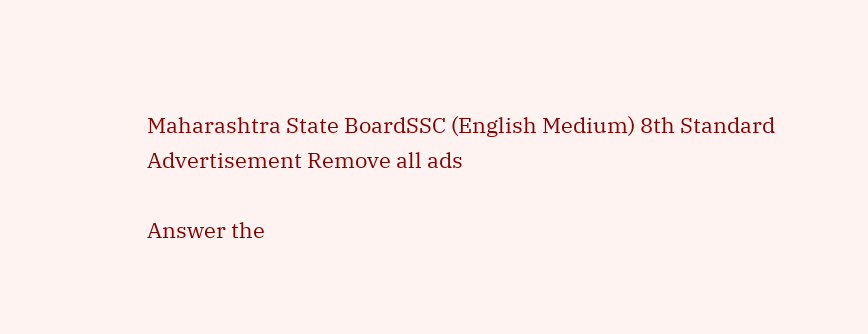Maharashtra State BoardSSC (English Medium) 8th Standard
Advertisement Remove all ads

Answer the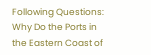Following Questions: Why Do the Ports in the Eastern Coast of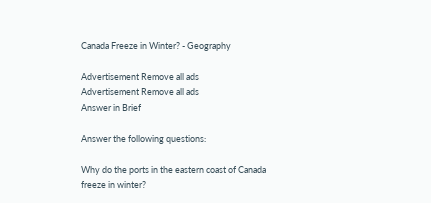Canada Freeze in Winter? - Geography

Advertisement Remove all ads
Advertisement Remove all ads
Answer in Brief

Answer the following questions:

Why do the ports in the eastern coast of Canada freeze in winter?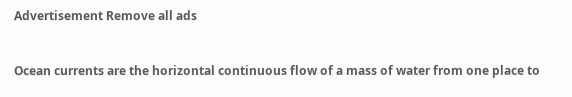Advertisement Remove all ads


Ocean currents are the horizontal continuous flow of a mass of water from one place to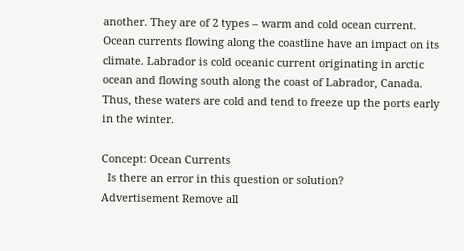another. They are of 2 types – warm and cold ocean current. Ocean currents flowing along the coastline have an impact on its climate. Labrador is cold oceanic current originating in arctic ocean and flowing south along the coast of Labrador, Canada. Thus, these waters are cold and tend to freeze up the ports early in the winter.

Concept: Ocean Currents
  Is there an error in this question or solution?
Advertisement Remove all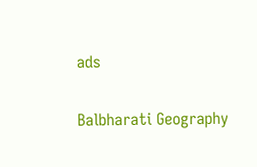ads


Balbharati Geography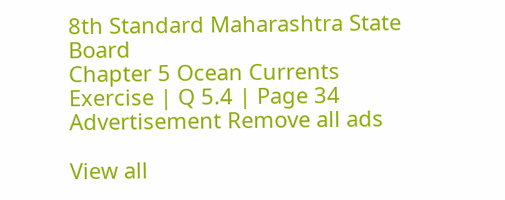8th Standard Maharashtra State Board
Chapter 5 Ocean Currents
Exercise | Q 5.4 | Page 34
Advertisement Remove all ads

View all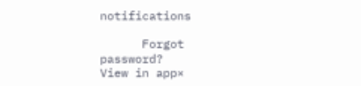notifications

      Forgot password?
View in app×